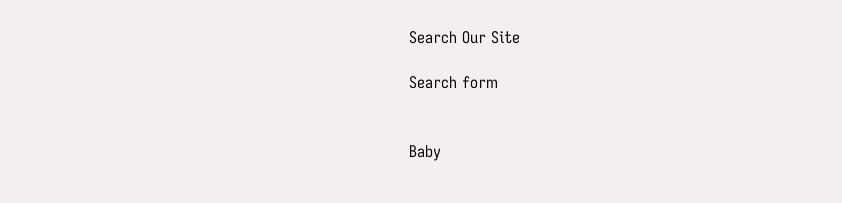Search Our Site

Search form


Baby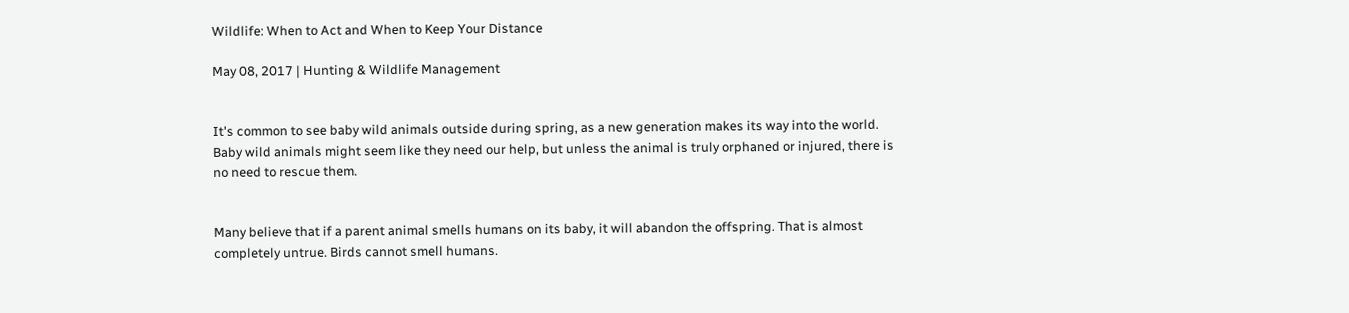Wildlife: When to Act and When to Keep Your Distance

May 08, 2017 | Hunting & Wildlife Management


It's common to see baby wild animals outside during spring, as a new generation makes its way into the world. Baby wild animals might seem like they need our help, but unless the animal is truly orphaned or injured, there is no need to rescue them.


Many believe that if a parent animal smells humans on its baby, it will abandon the offspring. That is almost completely untrue. Birds cannot smell humans.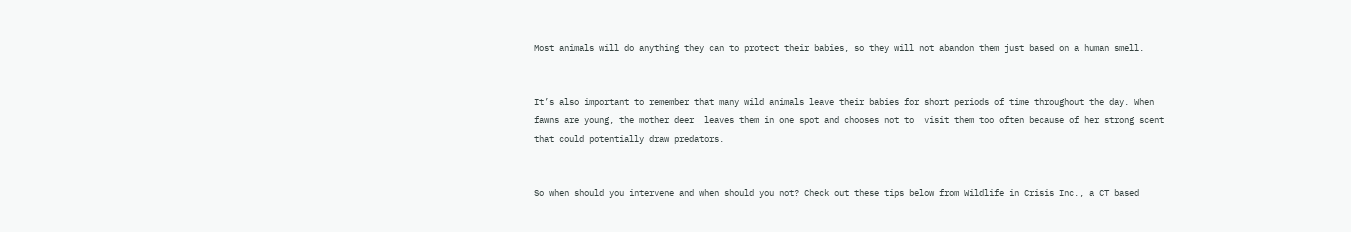Most animals will do anything they can to protect their babies, so they will not abandon them just based on a human smell.


It’s also important to remember that many wild animals leave their babies for short periods of time throughout the day. When fawns are young, the mother deer  leaves them in one spot and chooses not to  visit them too often because of her strong scent that could potentially draw predators.


So when should you intervene and when should you not? Check out these tips below from Wildlife in Crisis Inc., a CT based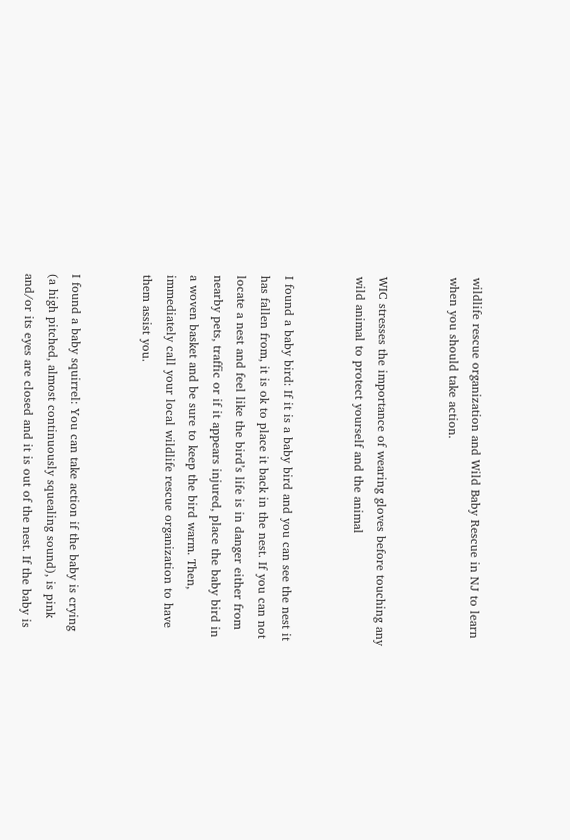wildlife rescue organization and Wild Baby Rescue in NJ to learn when you should take action.


WIC stresses the importance of wearing gloves before touching any wild animal to protect yourself and the animal


I found a baby bird: If it is a baby bird and you can see the nest it has fallen from, it is ok to place it back in the nest. If you can not locate a nest and feel like the bird’s life is in danger either from nearby pets, traffic or if it appears injured, place the baby bird in a woven basket and be sure to keep the bird warm. Then, immediately call your local wildlife rescue organization to have them assist you.


I found a baby squirrel: You can take action if the baby is crying (a high pitched, almost continuously squealing sound), is pink and/or its eyes are closed and it is out of the nest. If the baby is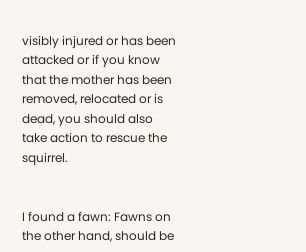visibly injured or has been attacked or if you know that the mother has been removed, relocated or is dead, you should also take action to rescue the squirrel.


I found a fawn: Fawns on the other hand, should be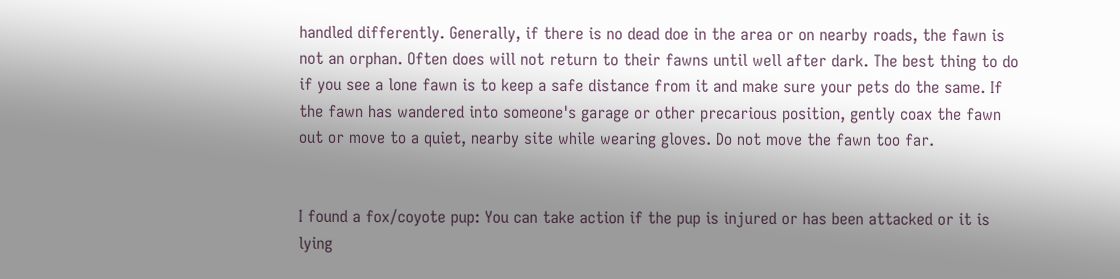handled differently. Generally, if there is no dead doe in the area or on nearby roads, the fawn is not an orphan. Often does will not return to their fawns until well after dark. The best thing to do if you see a lone fawn is to keep a safe distance from it and make sure your pets do the same. If the fawn has wandered into someone's garage or other precarious position, gently coax the fawn out or move to a quiet, nearby site while wearing gloves. Do not move the fawn too far.


I found a fox/coyote pup: You can take action if the pup is injured or has been attacked or it is lying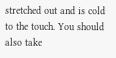stretched out and is cold to the touch. You should also take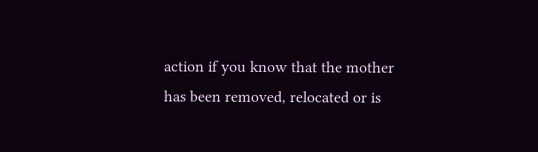action if you know that the mother has been removed, relocated or is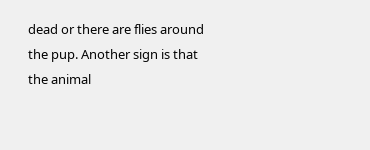dead or there are flies around the pup. Another sign is that the animal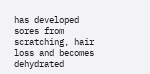has developed sores from scratching, hair loss and becomes dehydrated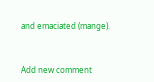and emaciated (mange).



Add new comment